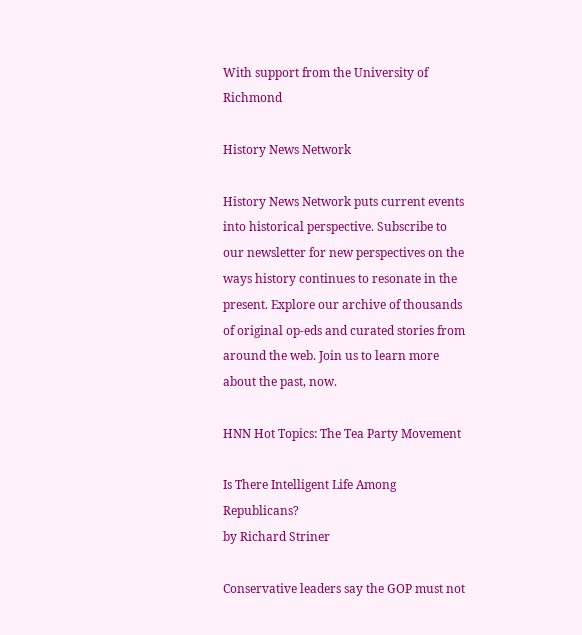With support from the University of Richmond

History News Network

History News Network puts current events into historical perspective. Subscribe to our newsletter for new perspectives on the ways history continues to resonate in the present. Explore our archive of thousands of original op-eds and curated stories from around the web. Join us to learn more about the past, now.

HNN Hot Topics: The Tea Party Movement

Is There Intelligent Life Among Republicans?
by Richard Striner

Conservative leaders say the GOP must not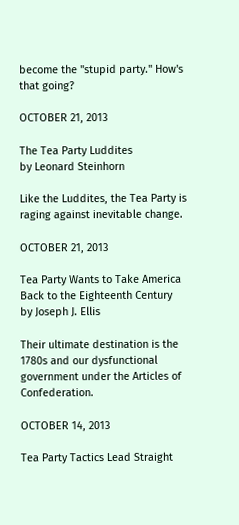become the "stupid party." How's that going?

OCTOBER 21, 2013

The Tea Party Luddites
by Leonard Steinhorn

Like the Luddites, the Tea Party is raging against inevitable change.

OCTOBER 21, 2013

Tea Party Wants to Take America Back to the Eighteenth Century
by Joseph J. Ellis

Their ultimate destination is the 1780s and our dysfunctional government under the Articles of Confederation.

OCTOBER 14, 2013

Tea Party Tactics Lead Straight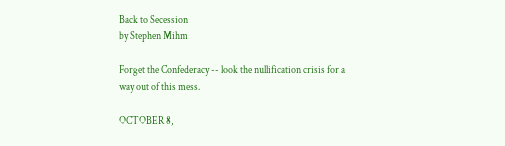Back to Secession
by Stephen Mihm

Forget the Confederacy -- look the nullification crisis for a way out of this mess.

OCTOBER 8,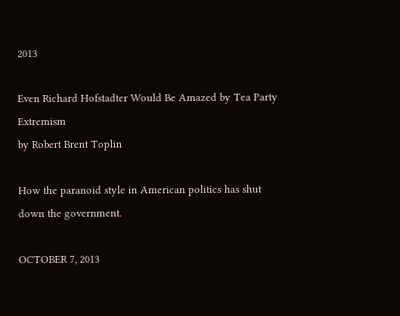2013

Even Richard Hofstadter Would Be Amazed by Tea Party Extremism
by Robert Brent Toplin

How the paranoid style in American politics has shut down the government.

OCTOBER 7, 2013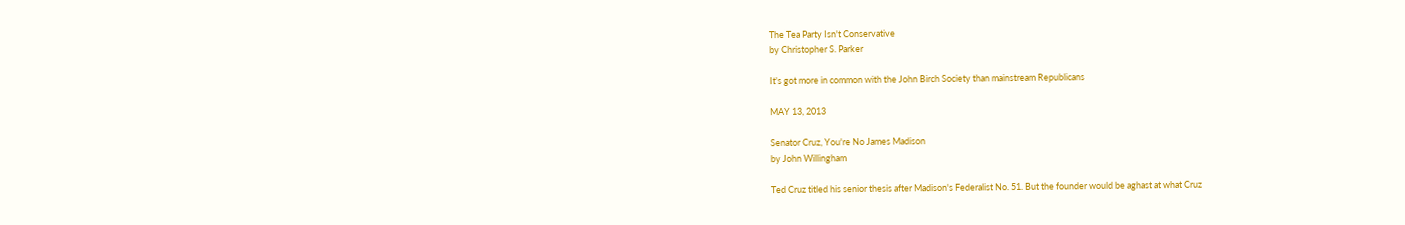The Tea Party Isn't Conservative
by Christopher S. Parker

It's got more in common with the John Birch Society than mainstream Republicans

MAY 13, 2013

Senator Cruz, You're No James Madison
by John Willingham

Ted Cruz titled his senior thesis after Madison's Federalist No. 51. But the founder would be aghast at what Cruz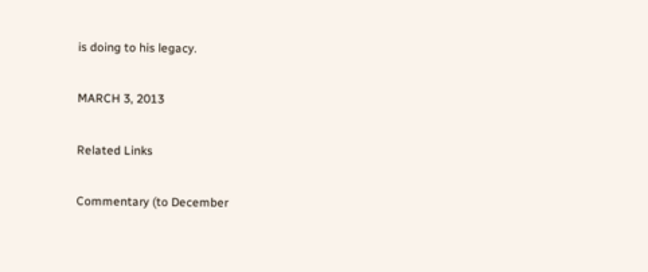is doing to his legacy.

MARCH 3, 2013

Related Links

Commentary (to December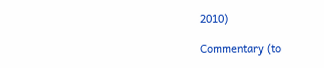2010)

Commentary (to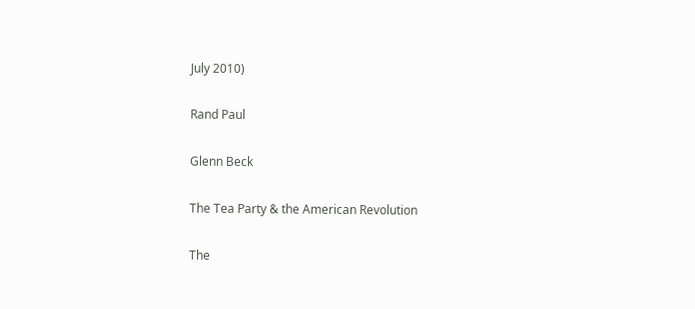July 2010)

Rand Paul

Glenn Beck

The Tea Party & the American Revolution

The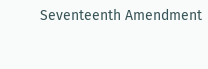Seventeenth Amendment